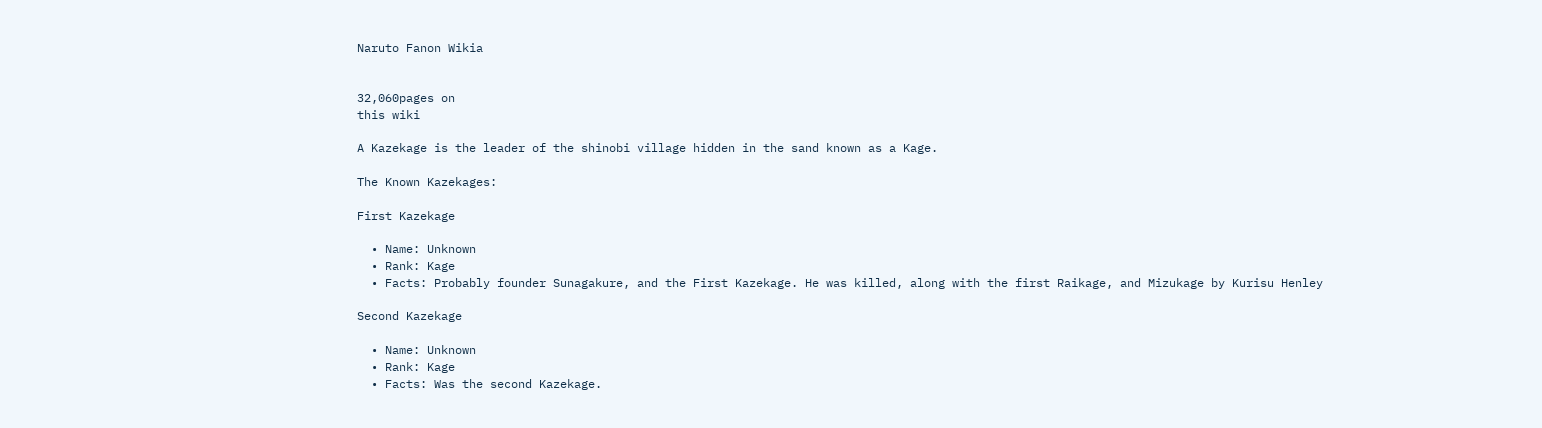Naruto Fanon Wikia


32,060pages on
this wiki

A Kazekage is the leader of the shinobi village hidden in the sand known as a Kage.

The Known Kazekages:

First Kazekage

  • Name: Unknown
  • Rank: Kage
  • Facts: Probably founder Sunagakure, and the First Kazekage. He was killed, along with the first Raikage, and Mizukage by Kurisu Henley

Second Kazekage

  • Name: Unknown
  • Rank: Kage
  • Facts: Was the second Kazekage.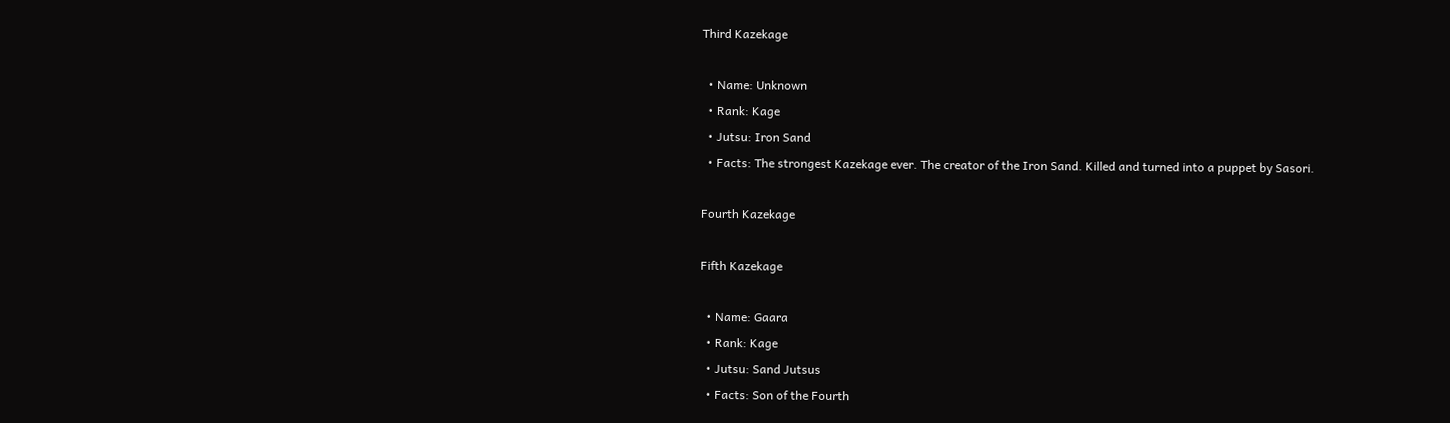Third Kazekage

  • Name: Unknown
  • Rank: Kage
  • Jutsu: Iron Sand
  • Facts: The strongest Kazekage ever. The creator of the Iron Sand. Killed and turned into a puppet by Sasori.

Fourth Kazekage

Fifth Kazekage

  • Name: Gaara
  • Rank: Kage
  • Jutsu: Sand Jutsus
  • Facts: Son of the Fourth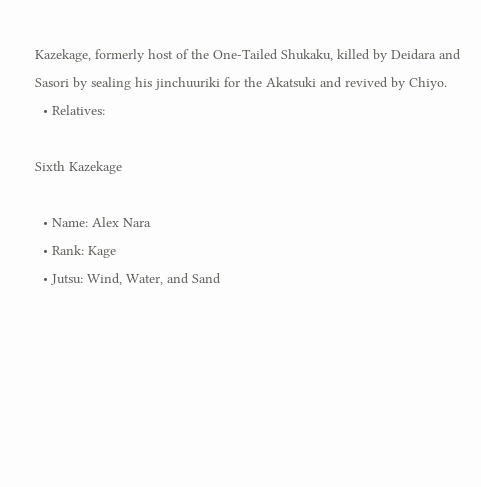Kazekage, formerly host of the One-Tailed Shukaku, killed by Deidara and Sasori by sealing his jinchuuriki for the Akatsuki and revived by Chiyo.
  • Relatives:

Sixth Kazekage

  • Name: Alex Nara
  • Rank: Kage
  • Jutsu: Wind, Water, and Sand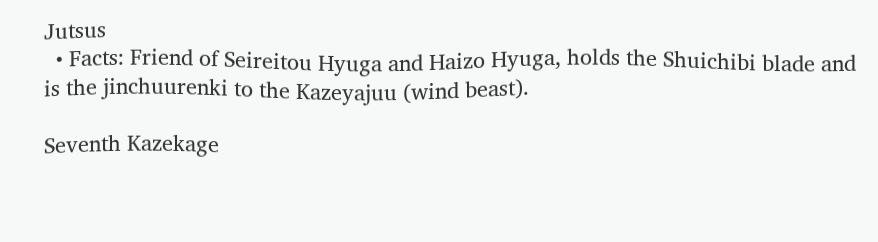Jutsus
  • Facts: Friend of Seireitou Hyuga and Haizo Hyuga, holds the Shuichibi blade and is the jinchuurenki to the Kazeyajuu (wind beast).

Seventh Kazekage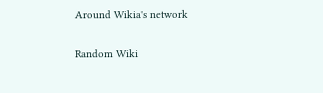Around Wikia's network

Random Wiki